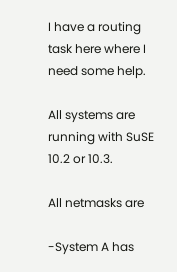I have a routing task here where I need some help.

All systems are running with SuSE 10.2 or 10.3.

All netmasks are

-System A has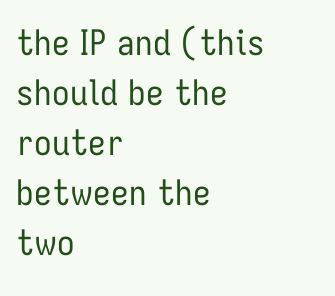the IP and (this should be the router
between the two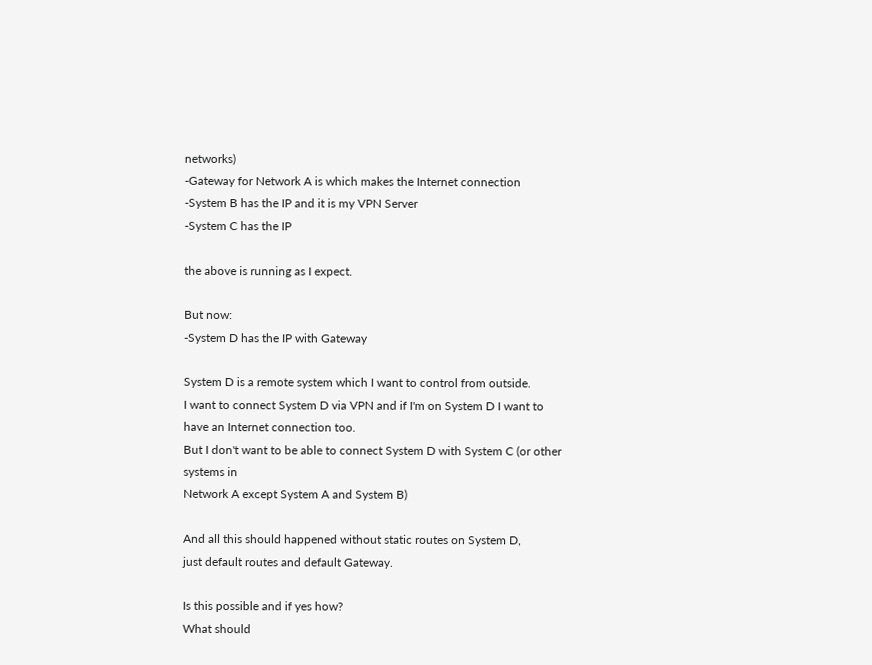networks)
-Gateway for Network A is which makes the Internet connection
-System B has the IP and it is my VPN Server
-System C has the IP

the above is running as I expect.

But now:
-System D has the IP with Gateway

System D is a remote system which I want to control from outside.
I want to connect System D via VPN and if I'm on System D I want to
have an Internet connection too.
But I don't want to be able to connect System D with System C (or other
systems in
Network A except System A and System B)

And all this should happened without static routes on System D,
just default routes and default Gateway.

Is this possible and if yes how?
What should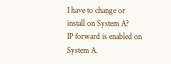I have to change or install on System A?
IP forward is enabled on System A.